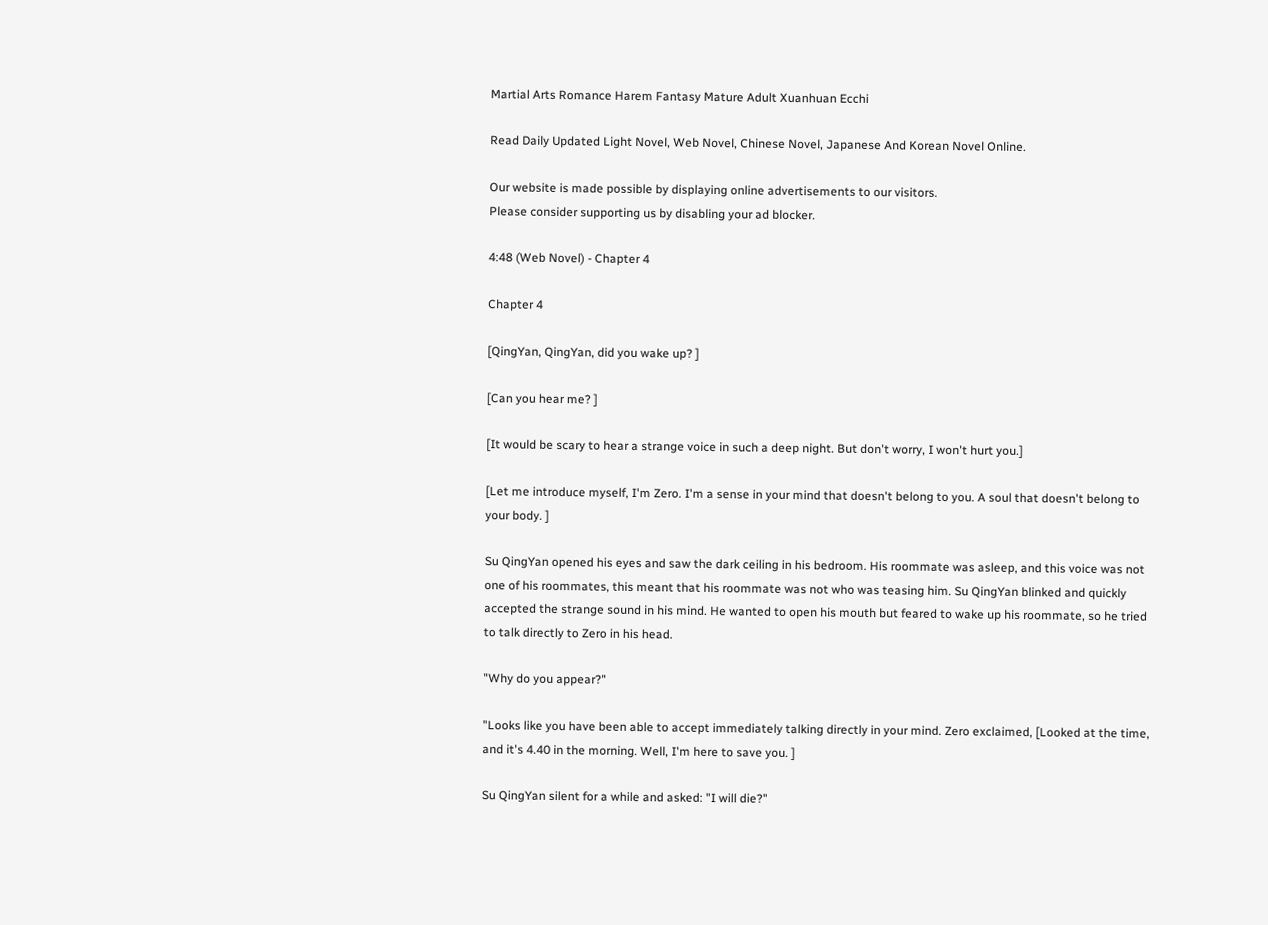Martial Arts Romance Harem Fantasy Mature Adult Xuanhuan Ecchi

Read Daily Updated Light Novel, Web Novel, Chinese Novel, Japanese And Korean Novel Online.

Our website is made possible by displaying online advertisements to our visitors.
Please consider supporting us by disabling your ad blocker.

4:48 (Web Novel) - Chapter 4

Chapter 4

[QingYan, QingYan, did you wake up? ]

[Can you hear me? ]

[It would be scary to hear a strange voice in such a deep night. But don't worry, I won't hurt you.]

[Let me introduce myself, I'm Zero. I'm a sense in your mind that doesn't belong to you. A soul that doesn't belong to your body. ]

Su QingYan opened his eyes and saw the dark ceiling in his bedroom. His roommate was asleep, and this voice was not one of his roommates, this meant that his roommate was not who was teasing him. Su QingYan blinked and quickly accepted the strange sound in his mind. He wanted to open his mouth but feared to wake up his roommate, so he tried to talk directly to Zero in his head.

"Why do you appear?"

"Looks like you have been able to accept immediately talking directly in your mind. Zero exclaimed, [Looked at the time, and it's 4.40 in the morning. Well, I'm here to save you. ]

Su QingYan silent for a while and asked: "I will die?"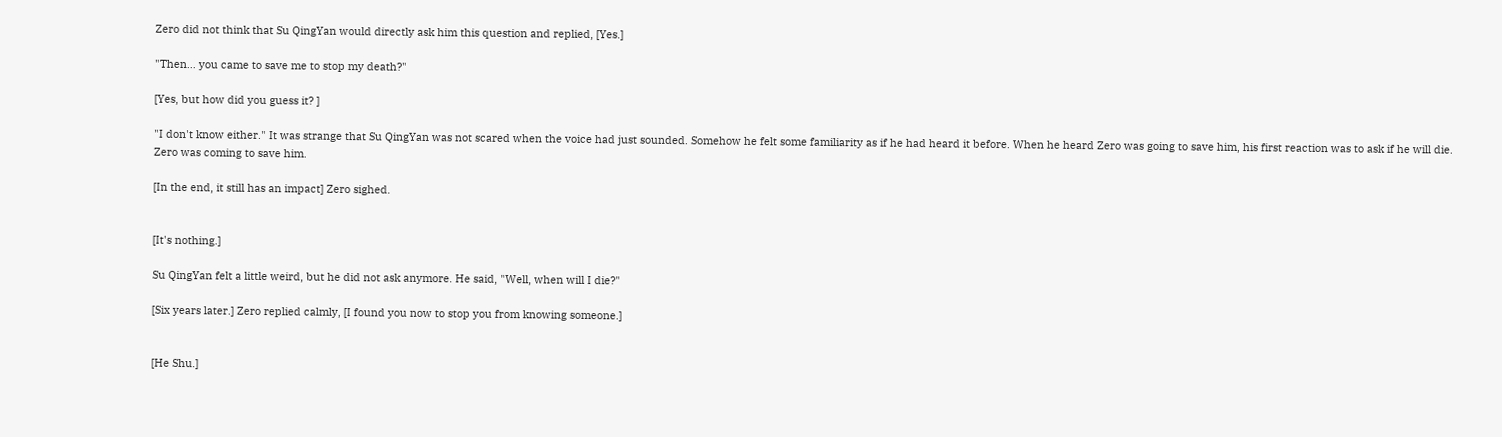Zero did not think that Su QingYan would directly ask him this question and replied, [Yes.]

"Then... you came to save me to stop my death?"

[Yes, but how did you guess it? ]

"I don't know either." It was strange that Su QingYan was not scared when the voice had just sounded. Somehow he felt some familiarity as if he had heard it before. When he heard Zero was going to save him, his first reaction was to ask if he will die. Zero was coming to save him.

[In the end, it still has an impact] Zero sighed.


[It's nothing.]

Su QingYan felt a little weird, but he did not ask anymore. He said, "Well, when will I die?"

[Six years later.] Zero replied calmly, [I found you now to stop you from knowing someone.]


[He Shu.]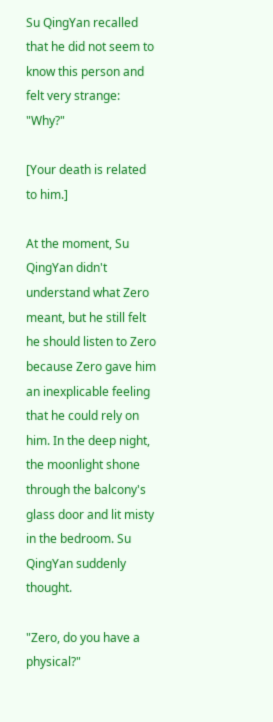Su QingYan recalled that he did not seem to know this person and felt very strange: "Why?"

[Your death is related to him.]

At the moment, Su QingYan didn't understand what Zero meant, but he still felt he should listen to Zero because Zero gave him an inexplicable feeling that he could rely on him. In the deep night, the moonlight shone through the balcony's glass door and lit misty in the bedroom. Su QingYan suddenly thought.

"Zero, do you have a physical?"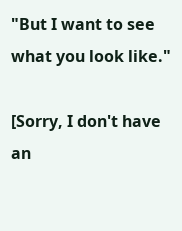"But I want to see what you look like."

[Sorry, I don't have an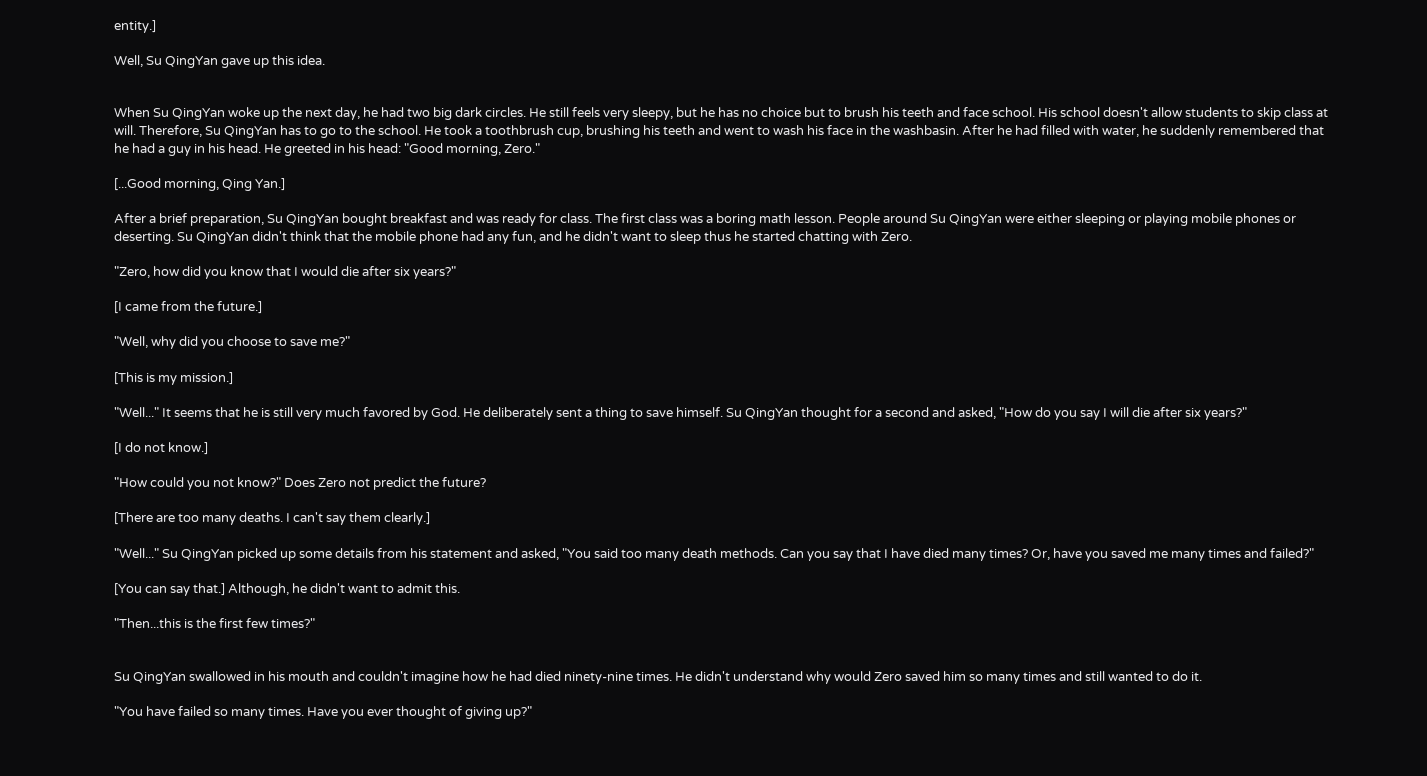entity.]

Well, Su QingYan gave up this idea.


When Su QingYan woke up the next day, he had two big dark circles. He still feels very sleepy, but he has no choice but to brush his teeth and face school. His school doesn't allow students to skip class at will. Therefore, Su QingYan has to go to the school. He took a toothbrush cup, brushing his teeth and went to wash his face in the washbasin. After he had filled with water, he suddenly remembered that he had a guy in his head. He greeted in his head: "Good morning, Zero."

[...Good morning, Qing Yan.]

After a brief preparation, Su QingYan bought breakfast and was ready for class. The first class was a boring math lesson. People around Su QingYan were either sleeping or playing mobile phones or deserting. Su QingYan didn't think that the mobile phone had any fun, and he didn't want to sleep thus he started chatting with Zero.

"Zero, how did you know that I would die after six years?"

[I came from the future.]

"Well, why did you choose to save me?"

[This is my mission.]

"Well..." It seems that he is still very much favored by God. He deliberately sent a thing to save himself. Su QingYan thought for a second and asked, "How do you say I will die after six years?"

[I do not know.]

"How could you not know?" Does Zero not predict the future?

[There are too many deaths. I can't say them clearly.]

"Well..." Su QingYan picked up some details from his statement and asked, "You said too many death methods. Can you say that I have died many times? Or, have you saved me many times and failed?"

[You can say that.] Although, he didn't want to admit this.

"Then...this is the first few times?"


Su QingYan swallowed in his mouth and couldn't imagine how he had died ninety-nine times. He didn't understand why would Zero saved him so many times and still wanted to do it.

"You have failed so many times. Have you ever thought of giving up?"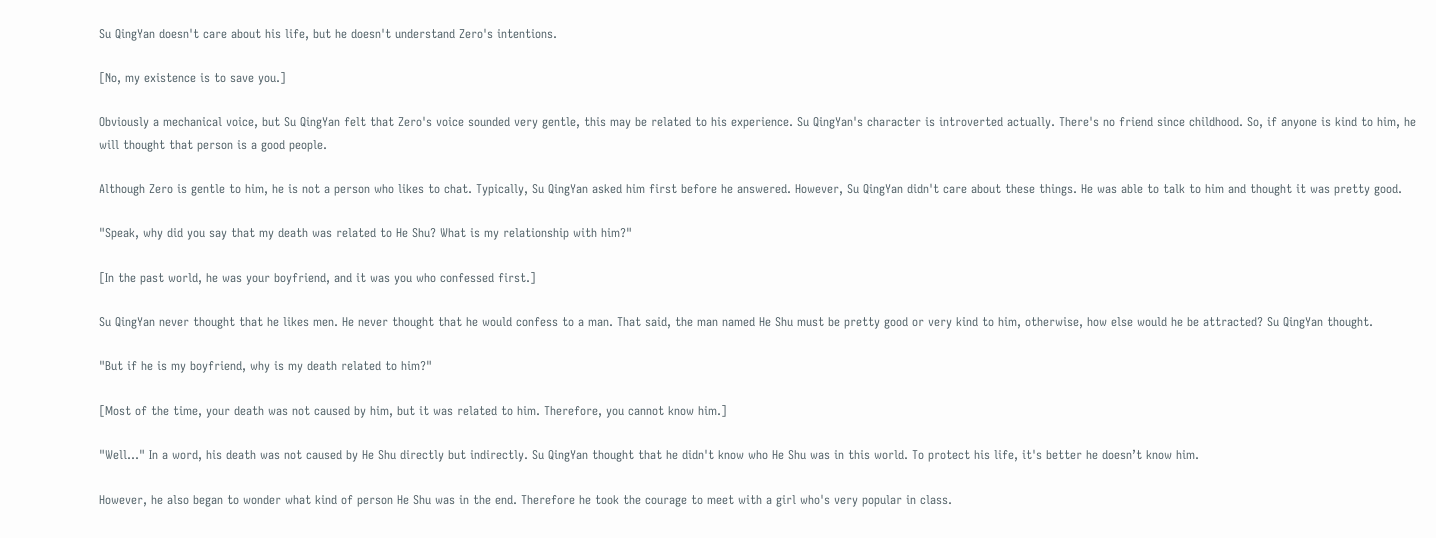Su QingYan doesn't care about his life, but he doesn't understand Zero's intentions.

[No, my existence is to save you.]

Obviously a mechanical voice, but Su QingYan felt that Zero's voice sounded very gentle, this may be related to his experience. Su QingYan's character is introverted actually. There's no friend since childhood. So, if anyone is kind to him, he will thought that person is a good people.

Although Zero is gentle to him, he is not a person who likes to chat. Typically, Su QingYan asked him first before he answered. However, Su QingYan didn't care about these things. He was able to talk to him and thought it was pretty good.

"Speak, why did you say that my death was related to He Shu? What is my relationship with him?"

[In the past world, he was your boyfriend, and it was you who confessed first.]

Su QingYan never thought that he likes men. He never thought that he would confess to a man. That said, the man named He Shu must be pretty good or very kind to him, otherwise, how else would he be attracted? Su QingYan thought.

"But if he is my boyfriend, why is my death related to him?"

[Most of the time, your death was not caused by him, but it was related to him. Therefore, you cannot know him.]

"Well..." In a word, his death was not caused by He Shu directly but indirectly. Su QingYan thought that he didn't know who He Shu was in this world. To protect his life, it's better he doesn’t know him.

However, he also began to wonder what kind of person He Shu was in the end. Therefore he took the courage to meet with a girl who's very popular in class.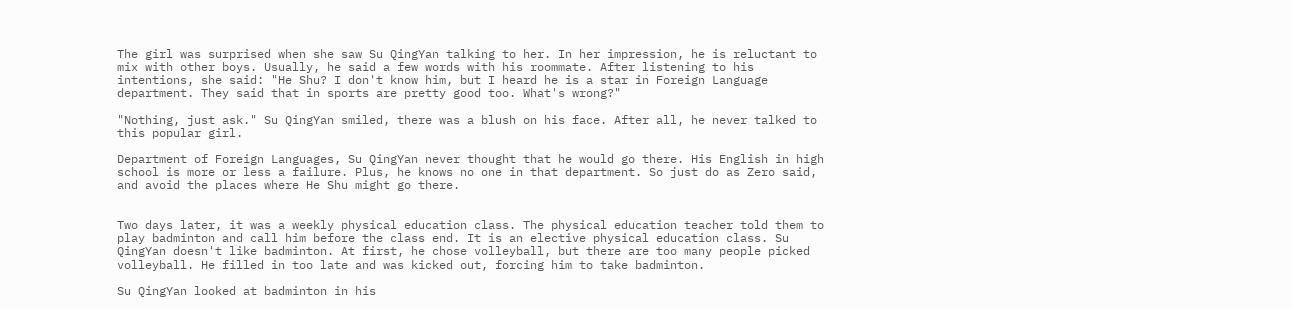The girl was surprised when she saw Su QingYan talking to her. In her impression, he is reluctant to mix with other boys. Usually, he said a few words with his roommate. After listening to his intentions, she said: "He Shu? I don't know him, but I heard he is a star in Foreign Language department. They said that in sports are pretty good too. What's wrong?"

"Nothing, just ask." Su QingYan smiled, there was a blush on his face. After all, he never talked to this popular girl.

Department of Foreign Languages, Su QingYan never thought that he would go there. His English in high school is more or less a failure. Plus, he knows no one in that department. So just do as Zero said, and avoid the places where He Shu might go there.


Two days later, it was a weekly physical education class. The physical education teacher told them to play badminton and call him before the class end. It is an elective physical education class. Su QingYan doesn't like badminton. At first, he chose volleyball, but there are too many people picked volleyball. He filled in too late and was kicked out, forcing him to take badminton.

Su QingYan looked at badminton in his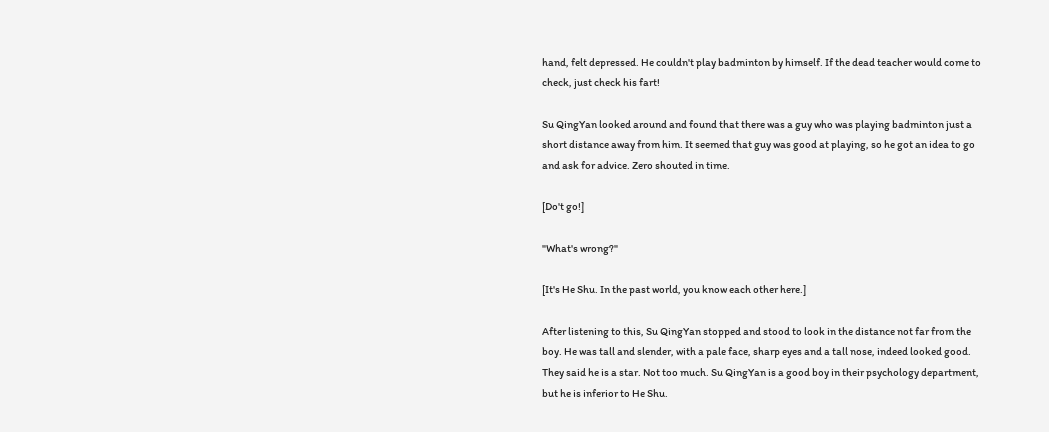hand, felt depressed. He couldn't play badminton by himself. If the dead teacher would come to check, just check his fart!

Su QingYan looked around and found that there was a guy who was playing badminton just a short distance away from him. It seemed that guy was good at playing, so he got an idea to go and ask for advice. Zero shouted in time.

[Do't go!]

"What's wrong?"

[It's He Shu. In the past world, you know each other here.]

After listening to this, Su QingYan stopped and stood to look in the distance not far from the boy. He was tall and slender, with a pale face, sharp eyes and a tall nose, indeed looked good. They said he is a star. Not too much. Su QingYan is a good boy in their psychology department, but he is inferior to He Shu.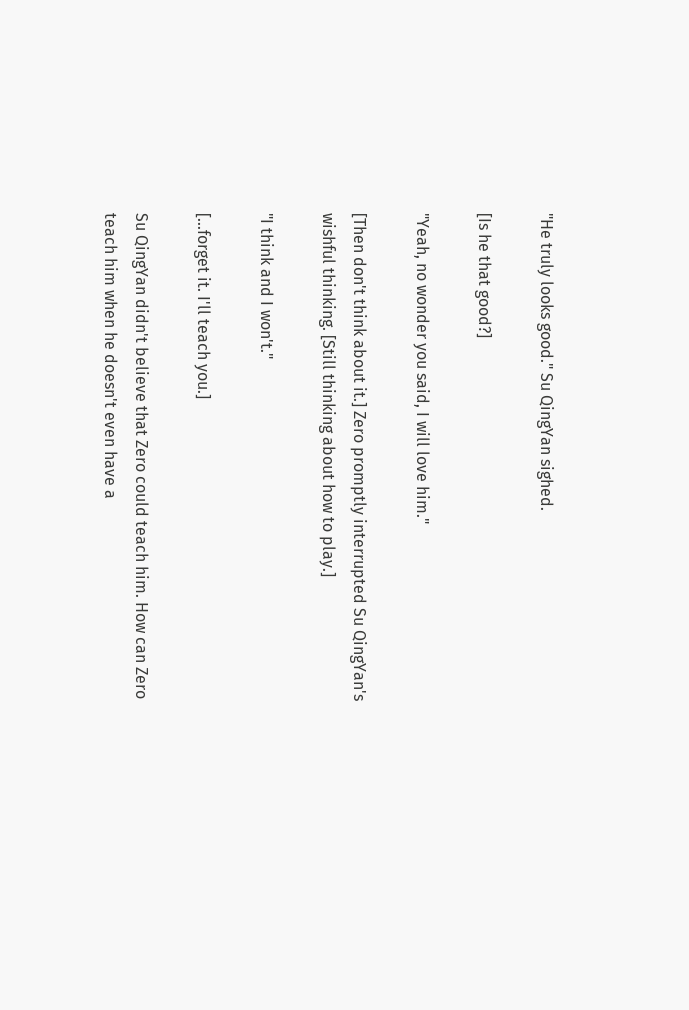"He truly looks good." Su QingYan sighed.

[Is he that good?]

"Yeah, no wonder you said, I will love him."

[Then don't think about it.] Zero promptly interrupted Su QingYan's wishful thinking. [Still thinking about how to play.]

"I think and I won't."

[...forget it. I'll teach you.]

Su QingYan didn't believe that Zero could teach him. How can Zero teach him when he doesn't even have a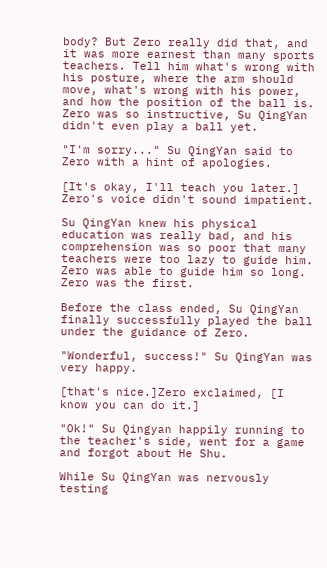body? But Zero really did that, and it was more earnest than many sports teachers. Tell him what's wrong with his posture, where the arm should move, what's wrong with his power, and how the position of the ball is. Zero was so instructive, Su QingYan didn't even play a ball yet.

"I'm sorry..." Su QingYan said to Zero with a hint of apologies.

[It's okay, I'll teach you later.] Zero's voice didn't sound impatient.

Su QingYan knew his physical education was really bad, and his comprehension was so poor that many teachers were too lazy to guide him. Zero was able to guide him so long. Zero was the first.

Before the class ended, Su QingYan finally successfully played the ball under the guidance of Zero.

"Wonderful, success!" Su QingYan was very happy.

[that's nice.]Zero exclaimed, [I know you can do it.]

"Ok!" Su Qingyan happily running to the teacher's side, went for a game and forgot about He Shu.

While Su QingYan was nervously testing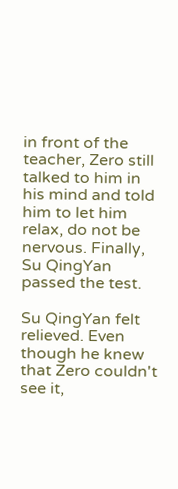in front of the teacher, Zero still talked to him in his mind and told him to let him relax, do not be nervous. Finally, Su QingYan passed the test.

Su QingYan felt relieved. Even though he knew that Zero couldn't see it,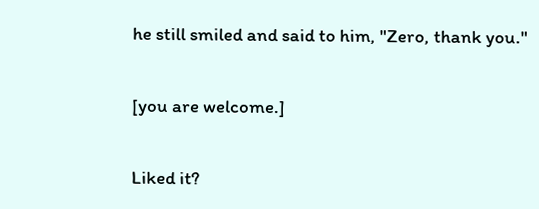he still smiled and said to him, "Zero, thank you."

[you are welcome.]

Liked it?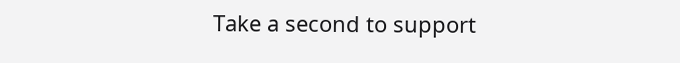Take a second to support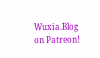Wuxia.Blog on Patreon!